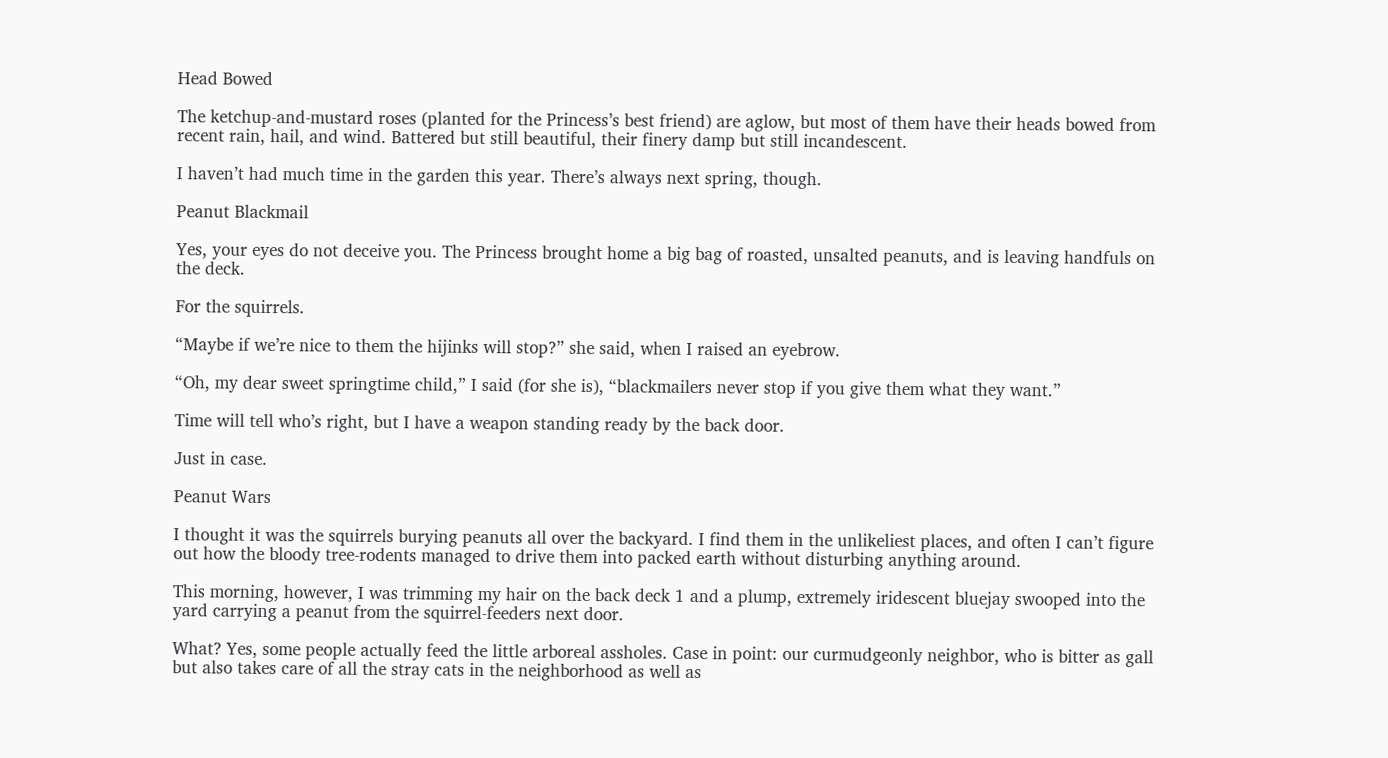Head Bowed

The ketchup-and-mustard roses (planted for the Princess’s best friend) are aglow, but most of them have their heads bowed from recent rain, hail, and wind. Battered but still beautiful, their finery damp but still incandescent.

I haven’t had much time in the garden this year. There’s always next spring, though.

Peanut Blackmail

Yes, your eyes do not deceive you. The Princess brought home a big bag of roasted, unsalted peanuts, and is leaving handfuls on the deck.

For the squirrels.

“Maybe if we’re nice to them the hijinks will stop?” she said, when I raised an eyebrow.

“Oh, my dear sweet springtime child,” I said (for she is), “blackmailers never stop if you give them what they want.”

Time will tell who’s right, but I have a weapon standing ready by the back door.

Just in case.

Peanut Wars

I thought it was the squirrels burying peanuts all over the backyard. I find them in the unlikeliest places, and often I can’t figure out how the bloody tree-rodents managed to drive them into packed earth without disturbing anything around.

This morning, however, I was trimming my hair on the back deck 1 and a plump, extremely iridescent bluejay swooped into the yard carrying a peanut from the squirrel-feeders next door.

What? Yes, some people actually feed the little arboreal assholes. Case in point: our curmudgeonly neighbor, who is bitter as gall but also takes care of all the stray cats in the neighborhood as well as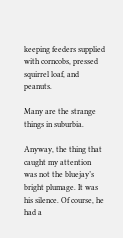keeping feeders supplied with corncobs, pressed squirrel loaf, and peanuts.

Many are the strange things in suburbia.

Anyway, the thing that caught my attention was not the bluejay’s bright plumage. It was his silence. Of course, he had a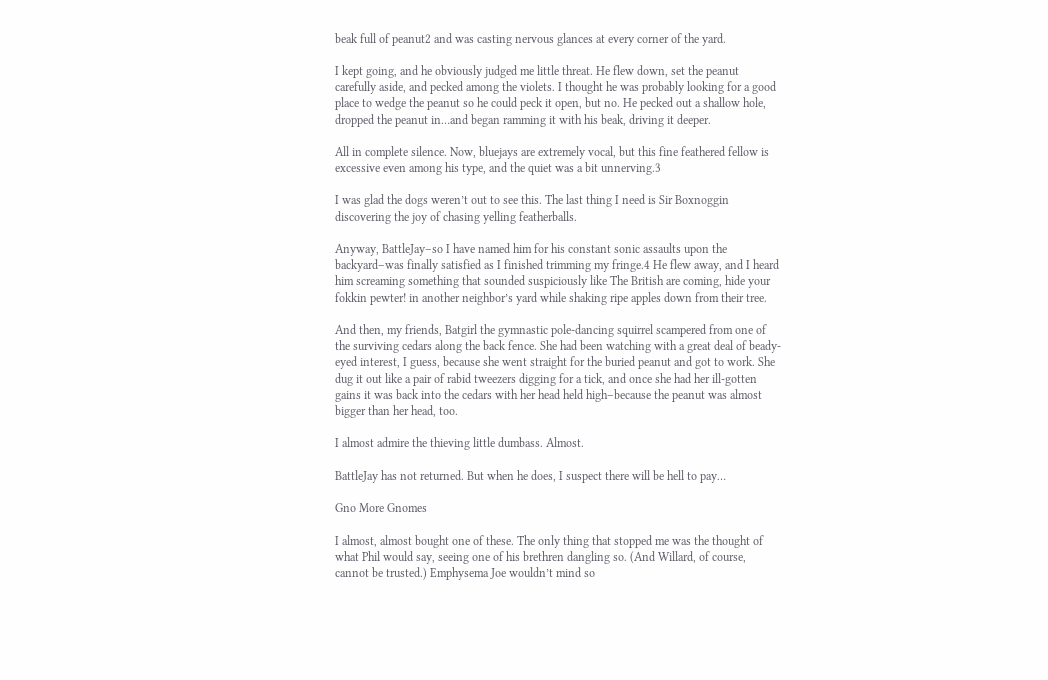beak full of peanut2 and was casting nervous glances at every corner of the yard.

I kept going, and he obviously judged me little threat. He flew down, set the peanut carefully aside, and pecked among the violets. I thought he was probably looking for a good place to wedge the peanut so he could peck it open, but no. He pecked out a shallow hole, dropped the peanut in…and began ramming it with his beak, driving it deeper.

All in complete silence. Now, bluejays are extremely vocal, but this fine feathered fellow is excessive even among his type, and the quiet was a bit unnerving.3

I was glad the dogs weren’t out to see this. The last thing I need is Sir Boxnoggin discovering the joy of chasing yelling featherballs.

Anyway, BattleJay–so I have named him for his constant sonic assaults upon the backyard–was finally satisfied as I finished trimming my fringe.4 He flew away, and I heard him screaming something that sounded suspiciously like The British are coming, hide your fokkin pewter! in another neighbor’s yard while shaking ripe apples down from their tree.

And then, my friends, Batgirl the gymnastic pole-dancing squirrel scampered from one of the surviving cedars along the back fence. She had been watching with a great deal of beady-eyed interest, I guess, because she went straight for the buried peanut and got to work. She dug it out like a pair of rabid tweezers digging for a tick, and once she had her ill-gotten gains it was back into the cedars with her head held high–because the peanut was almost bigger than her head, too.

I almost admire the thieving little dumbass. Almost.

BattleJay has not returned. But when he does, I suspect there will be hell to pay…

Gno More Gnomes

I almost, almost bought one of these. The only thing that stopped me was the thought of what Phil would say, seeing one of his brethren dangling so. (And Willard, of course, cannot be trusted.) Emphysema Joe wouldn’t mind so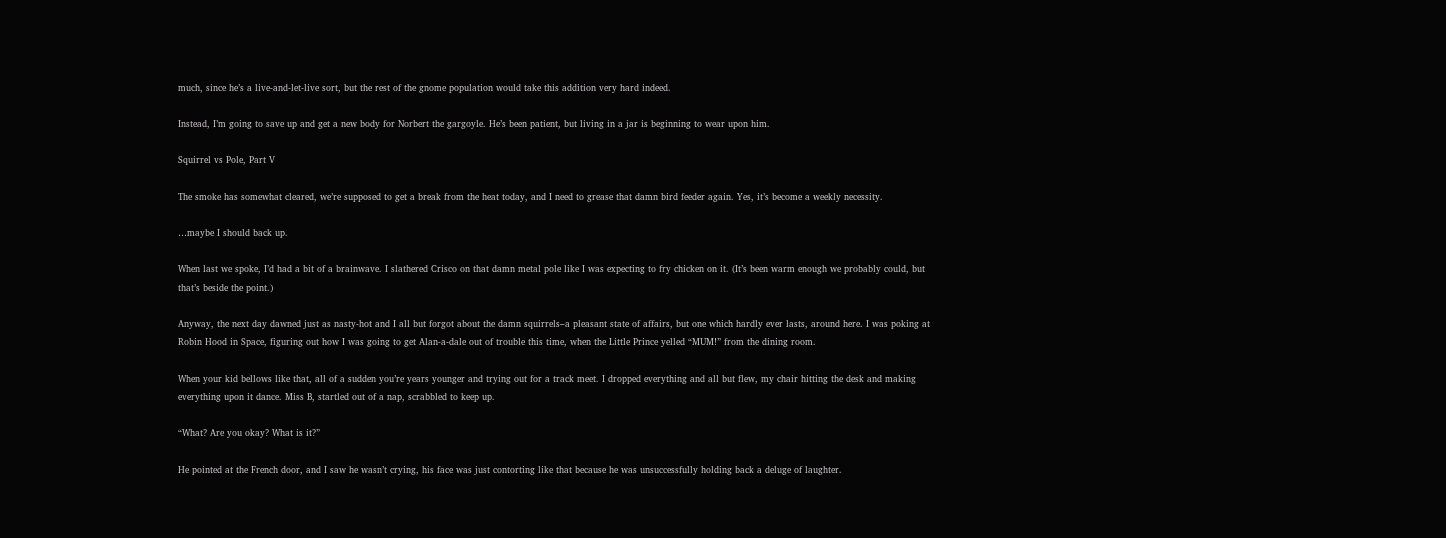much, since he’s a live-and-let-live sort, but the rest of the gnome population would take this addition very hard indeed.

Instead, I’m going to save up and get a new body for Norbert the gargoyle. He’s been patient, but living in a jar is beginning to wear upon him.

Squirrel vs Pole, Part V

The smoke has somewhat cleared, we’re supposed to get a break from the heat today, and I need to grease that damn bird feeder again. Yes, it’s become a weekly necessity.

…maybe I should back up.

When last we spoke, I’d had a bit of a brainwave. I slathered Crisco on that damn metal pole like I was expecting to fry chicken on it. (It’s been warm enough we probably could, but that’s beside the point.)

Anyway, the next day dawned just as nasty-hot and I all but forgot about the damn squirrels–a pleasant state of affairs, but one which hardly ever lasts, around here. I was poking at Robin Hood in Space, figuring out how I was going to get Alan-a-dale out of trouble this time, when the Little Prince yelled “MUM!” from the dining room.

When your kid bellows like that, all of a sudden you’re years younger and trying out for a track meet. I dropped everything and all but flew, my chair hitting the desk and making everything upon it dance. Miss B, startled out of a nap, scrabbled to keep up.

“What? Are you okay? What is it?”

He pointed at the French door, and I saw he wasn’t crying, his face was just contorting like that because he was unsuccessfully holding back a deluge of laughter.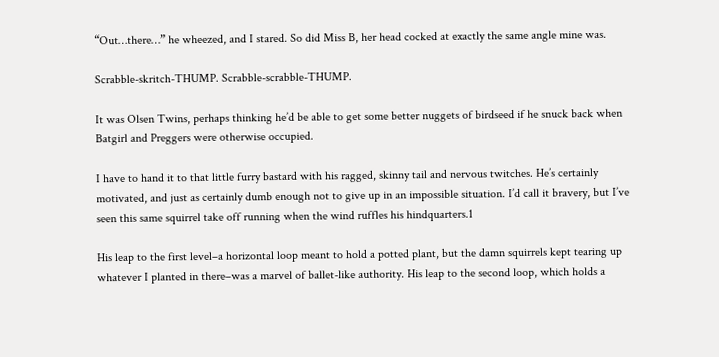“Out…there…” he wheezed, and I stared. So did Miss B, her head cocked at exactly the same angle mine was.

Scrabble-skritch-THUMP. Scrabble-scrabble-THUMP.

It was Olsen Twins, perhaps thinking he’d be able to get some better nuggets of birdseed if he snuck back when Batgirl and Preggers were otherwise occupied.

I have to hand it to that little furry bastard with his ragged, skinny tail and nervous twitches. He’s certainly motivated, and just as certainly dumb enough not to give up in an impossible situation. I’d call it bravery, but I’ve seen this same squirrel take off running when the wind ruffles his hindquarters.1

His leap to the first level–a horizontal loop meant to hold a potted plant, but the damn squirrels kept tearing up whatever I planted in there–was a marvel of ballet-like authority. His leap to the second loop, which holds a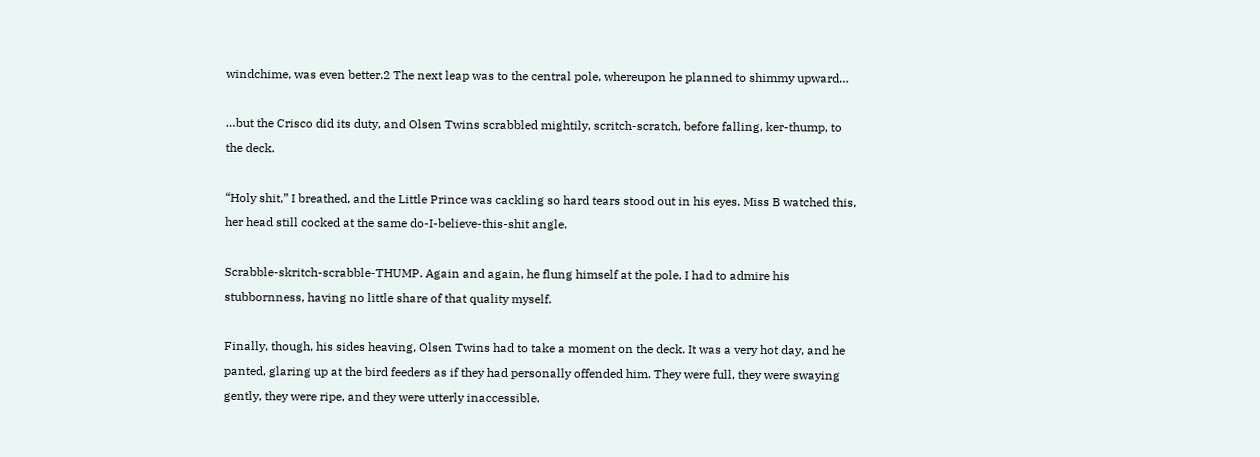windchime, was even better.2 The next leap was to the central pole, whereupon he planned to shimmy upward…

…but the Crisco did its duty, and Olsen Twins scrabbled mightily, scritch-scratch, before falling, ker-thump, to the deck.

“Holy shit,” I breathed, and the Little Prince was cackling so hard tears stood out in his eyes. Miss B watched this, her head still cocked at the same do-I-believe-this-shit angle.

Scrabble-skritch-scrabble-THUMP. Again and again, he flung himself at the pole. I had to admire his stubbornness, having no little share of that quality myself.

Finally, though, his sides heaving, Olsen Twins had to take a moment on the deck. It was a very hot day, and he panted, glaring up at the bird feeders as if they had personally offended him. They were full, they were swaying gently, they were ripe, and they were utterly inaccessible.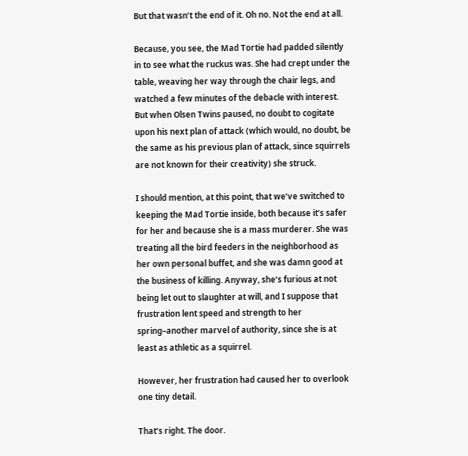But that wasn’t the end of it. Oh no. Not the end at all.

Because, you see, the Mad Tortie had padded silently in to see what the ruckus was. She had crept under the table, weaving her way through the chair legs, and watched a few minutes of the debacle with interest. But when Olsen Twins paused, no doubt to cogitate upon his next plan of attack (which would, no doubt, be the same as his previous plan of attack, since squirrels are not known for their creativity) she struck.

I should mention, at this point, that we’ve switched to keeping the Mad Tortie inside, both because it’s safer for her and because she is a mass murderer. She was treating all the bird feeders in the neighborhood as her own personal buffet, and she was damn good at the business of killing. Anyway, she’s furious at not being let out to slaughter at will, and I suppose that frustration lent speed and strength to her spring–another marvel of authority, since she is at least as athletic as a squirrel.

However, her frustration had caused her to overlook one tiny detail.

That’s right. The door.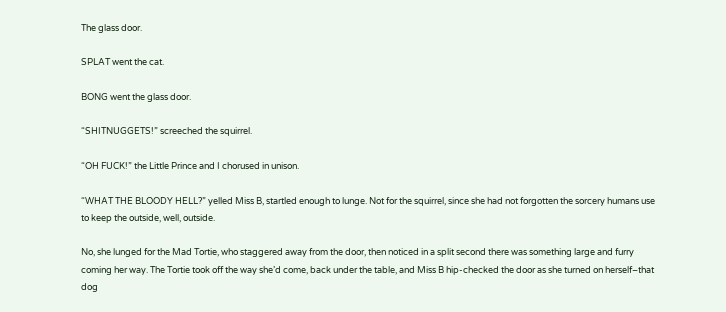The glass door.

SPLAT went the cat.

BONG went the glass door.

“SHITNUGGETS!” screeched the squirrel.

“OH FUCK!” the Little Prince and I chorused in unison.

“WHAT THE BLOODY HELL?” yelled Miss B, startled enough to lunge. Not for the squirrel, since she had not forgotten the sorcery humans use to keep the outside, well, outside.

No, she lunged for the Mad Tortie, who staggered away from the door, then noticed in a split second there was something large and furry coming her way. The Tortie took off the way she’d come, back under the table, and Miss B hip-checked the door as she turned on herself–that dog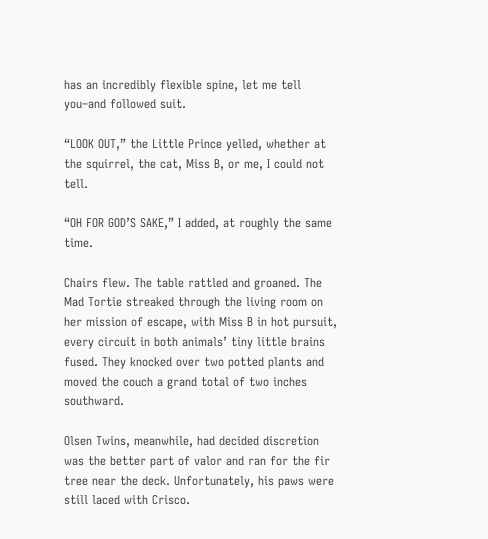has an incredibly flexible spine, let me tell you–and followed suit.

“LOOK OUT,” the Little Prince yelled, whether at the squirrel, the cat, Miss B, or me, I could not tell.

“OH FOR GOD’S SAKE,” I added, at roughly the same time.

Chairs flew. The table rattled and groaned. The Mad Tortie streaked through the living room on her mission of escape, with Miss B in hot pursuit, every circuit in both animals’ tiny little brains fused. They knocked over two potted plants and moved the couch a grand total of two inches southward.

Olsen Twins, meanwhile, had decided discretion was the better part of valor and ran for the fir tree near the deck. Unfortunately, his paws were still laced with Crisco.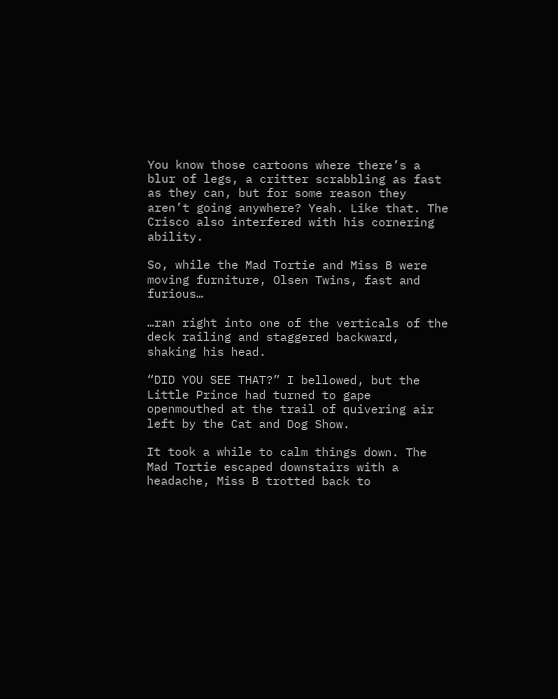You know those cartoons where there’s a blur of legs, a critter scrabbling as fast as they can, but for some reason they aren’t going anywhere? Yeah. Like that. The Crisco also interfered with his cornering ability.

So, while the Mad Tortie and Miss B were moving furniture, Olsen Twins, fast and furious…

…ran right into one of the verticals of the deck railing and staggered backward, shaking his head.

“DID YOU SEE THAT?” I bellowed, but the Little Prince had turned to gape openmouthed at the trail of quivering air left by the Cat and Dog Show.

It took a while to calm things down. The Mad Tortie escaped downstairs with a headache, Miss B trotted back to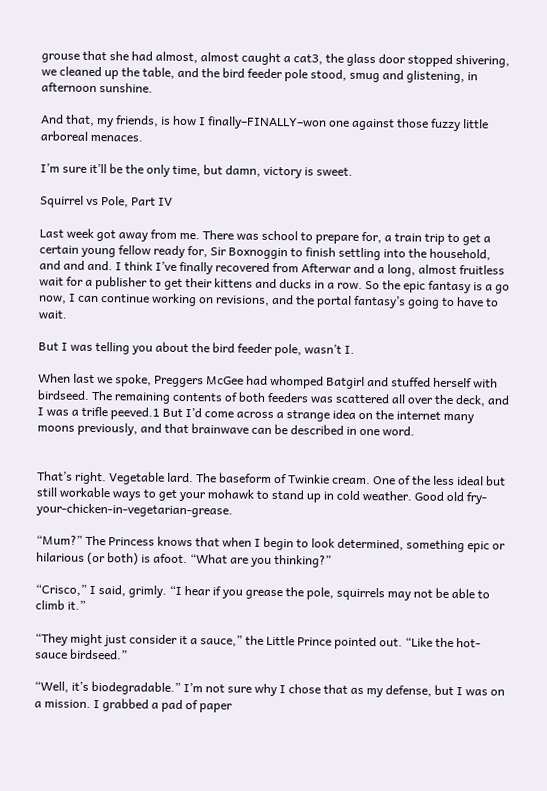grouse that she had almost, almost caught a cat3, the glass door stopped shivering, we cleaned up the table, and the bird feeder pole stood, smug and glistening, in afternoon sunshine.

And that, my friends, is how I finally–FINALLY–won one against those fuzzy little arboreal menaces.

I’m sure it’ll be the only time, but damn, victory is sweet.

Squirrel vs Pole, Part IV

Last week got away from me. There was school to prepare for, a train trip to get a certain young fellow ready for, Sir Boxnoggin to finish settling into the household, and and and. I think I’ve finally recovered from Afterwar and a long, almost fruitless wait for a publisher to get their kittens and ducks in a row. So the epic fantasy is a go now, I can continue working on revisions, and the portal fantasy’s going to have to wait.

But I was telling you about the bird feeder pole, wasn’t I.

When last we spoke, Preggers McGee had whomped Batgirl and stuffed herself with birdseed. The remaining contents of both feeders was scattered all over the deck, and I was a trifle peeved.1 But I’d come across a strange idea on the internet many moons previously, and that brainwave can be described in one word.


That’s right. Vegetable lard. The baseform of Twinkie cream. One of the less ideal but still workable ways to get your mohawk to stand up in cold weather. Good old fry-your-chicken-in-vegetarian-grease.

“Mum?” The Princess knows that when I begin to look determined, something epic or hilarious (or both) is afoot. “What are you thinking?”

“Crisco,” I said, grimly. “I hear if you grease the pole, squirrels may not be able to climb it.”

“They might just consider it a sauce,” the Little Prince pointed out. “Like the hot-sauce birdseed.”

“Well, it’s biodegradable.” I’m not sure why I chose that as my defense, but I was on a mission. I grabbed a pad of paper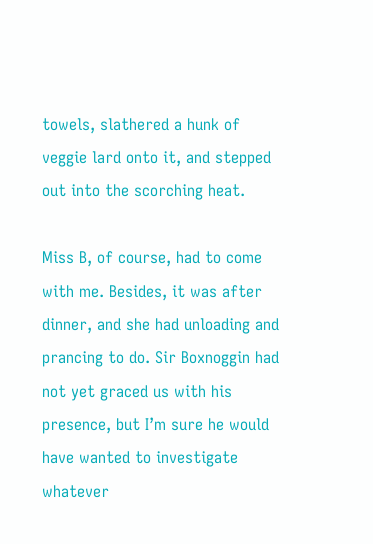towels, slathered a hunk of veggie lard onto it, and stepped out into the scorching heat.

Miss B, of course, had to come with me. Besides, it was after dinner, and she had unloading and prancing to do. Sir Boxnoggin had not yet graced us with his presence, but I’m sure he would have wanted to investigate whatever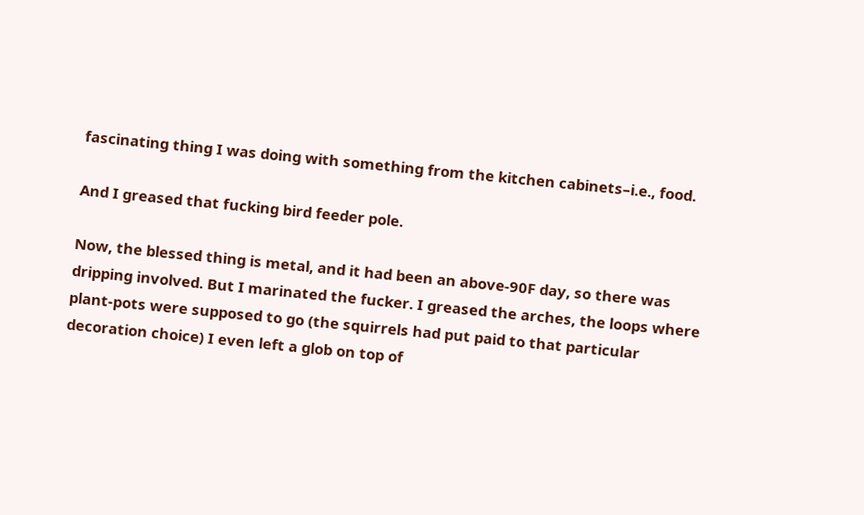fascinating thing I was doing with something from the kitchen cabinets–i.e., food.

And I greased that fucking bird feeder pole.

Now, the blessed thing is metal, and it had been an above-90F day, so there was dripping involved. But I marinated the fucker. I greased the arches, the loops where plant-pots were supposed to go (the squirrels had put paid to that particular decoration choice) I even left a glob on top of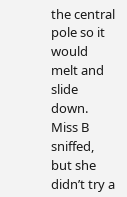the central pole so it would melt and slide down. Miss B sniffed, but she didn’t try a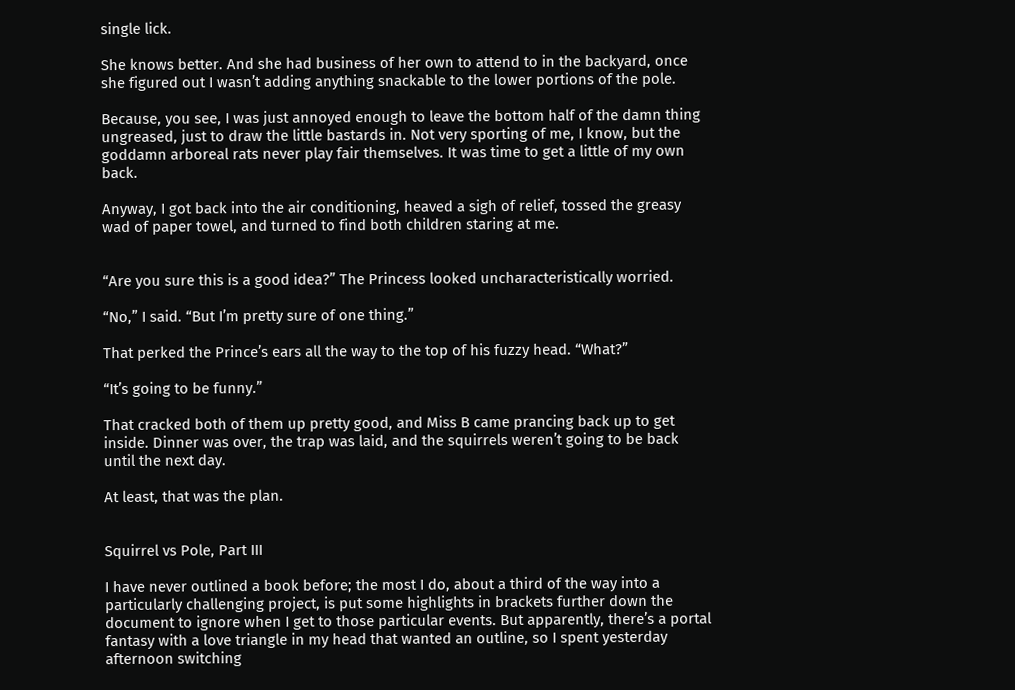single lick.

She knows better. And she had business of her own to attend to in the backyard, once she figured out I wasn’t adding anything snackable to the lower portions of the pole.

Because, you see, I was just annoyed enough to leave the bottom half of the damn thing ungreased, just to draw the little bastards in. Not very sporting of me, I know, but the goddamn arboreal rats never play fair themselves. It was time to get a little of my own back.

Anyway, I got back into the air conditioning, heaved a sigh of relief, tossed the greasy wad of paper towel, and turned to find both children staring at me.


“Are you sure this is a good idea?” The Princess looked uncharacteristically worried.

“No,” I said. “But I’m pretty sure of one thing.”

That perked the Prince’s ears all the way to the top of his fuzzy head. “What?”

“It’s going to be funny.”

That cracked both of them up pretty good, and Miss B came prancing back up to get inside. Dinner was over, the trap was laid, and the squirrels weren’t going to be back until the next day.

At least, that was the plan.


Squirrel vs Pole, Part III

I have never outlined a book before; the most I do, about a third of the way into a particularly challenging project, is put some highlights in brackets further down the document to ignore when I get to those particular events. But apparently, there’s a portal fantasy with a love triangle in my head that wanted an outline, so I spent yesterday afternoon switching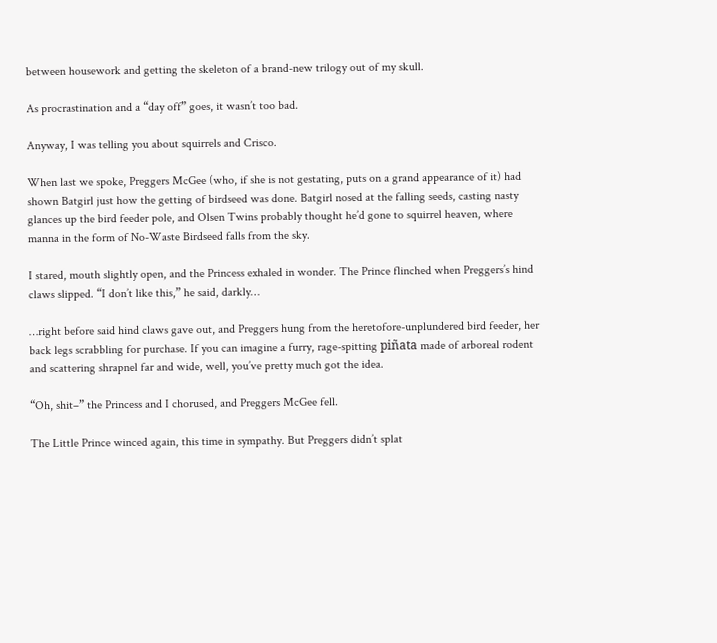between housework and getting the skeleton of a brand-new trilogy out of my skull.

As procrastination and a “day off” goes, it wasn’t too bad.

Anyway, I was telling you about squirrels and Crisco.

When last we spoke, Preggers McGee (who, if she is not gestating, puts on a grand appearance of it) had shown Batgirl just how the getting of birdseed was done. Batgirl nosed at the falling seeds, casting nasty glances up the bird feeder pole, and Olsen Twins probably thought he’d gone to squirrel heaven, where manna in the form of No-Waste Birdseed falls from the sky.

I stared, mouth slightly open, and the Princess exhaled in wonder. The Prince flinched when Preggers’s hind claws slipped. “I don’t like this,” he said, darkly…

…right before said hind claws gave out, and Preggers hung from the heretofore-unplundered bird feeder, her back legs scrabbling for purchase. If you can imagine a furry, rage-spitting piñata made of arboreal rodent and scattering shrapnel far and wide, well, you’ve pretty much got the idea.

“Oh, shit–” the Princess and I chorused, and Preggers McGee fell.

The Little Prince winced again, this time in sympathy. But Preggers didn’t splat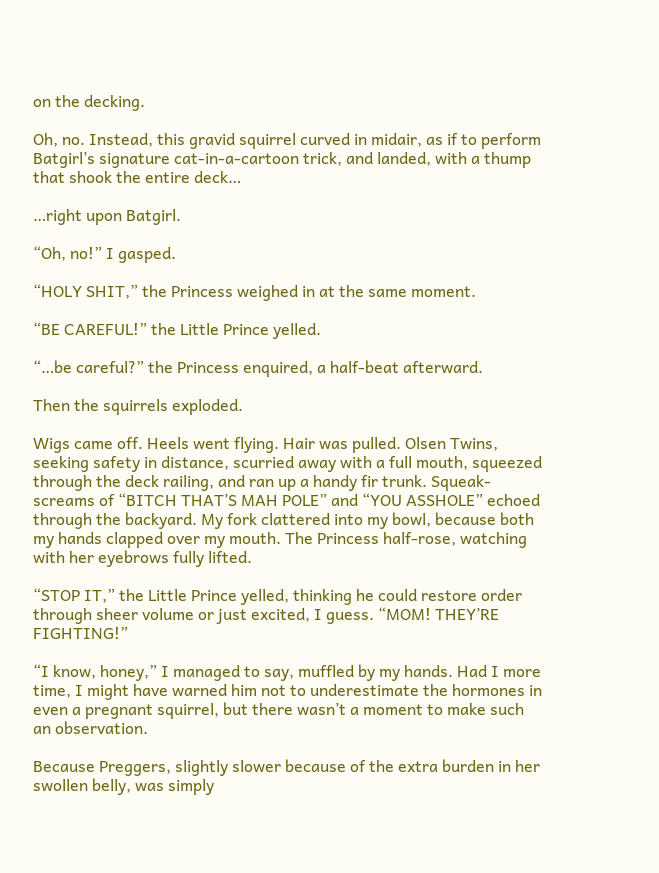on the decking.

Oh, no. Instead, this gravid squirrel curved in midair, as if to perform Batgirl’s signature cat-in-a-cartoon trick, and landed, with a thump that shook the entire deck…

…right upon Batgirl.

“Oh, no!” I gasped.

“HOLY SHIT,” the Princess weighed in at the same moment.

“BE CAREFUL!” the Little Prince yelled.

“…be careful?” the Princess enquired, a half-beat afterward.

Then the squirrels exploded.

Wigs came off. Heels went flying. Hair was pulled. Olsen Twins, seeking safety in distance, scurried away with a full mouth, squeezed through the deck railing, and ran up a handy fir trunk. Squeak-screams of “BITCH THAT’S MAH POLE” and “YOU ASSHOLE” echoed through the backyard. My fork clattered into my bowl, because both my hands clapped over my mouth. The Princess half-rose, watching with her eyebrows fully lifted.

“STOP IT,” the Little Prince yelled, thinking he could restore order through sheer volume or just excited, I guess. “MOM! THEY’RE FIGHTING!”

“I know, honey,” I managed to say, muffled by my hands. Had I more time, I might have warned him not to underestimate the hormones in even a pregnant squirrel, but there wasn’t a moment to make such an observation.

Because Preggers, slightly slower because of the extra burden in her swollen belly, was simply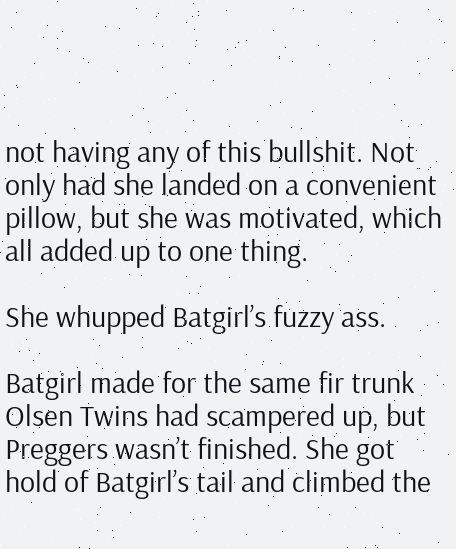not having any of this bullshit. Not only had she landed on a convenient pillow, but she was motivated, which all added up to one thing.

She whupped Batgirl’s fuzzy ass.

Batgirl made for the same fir trunk Olsen Twins had scampered up, but Preggers wasn’t finished. She got hold of Batgirl’s tail and climbed the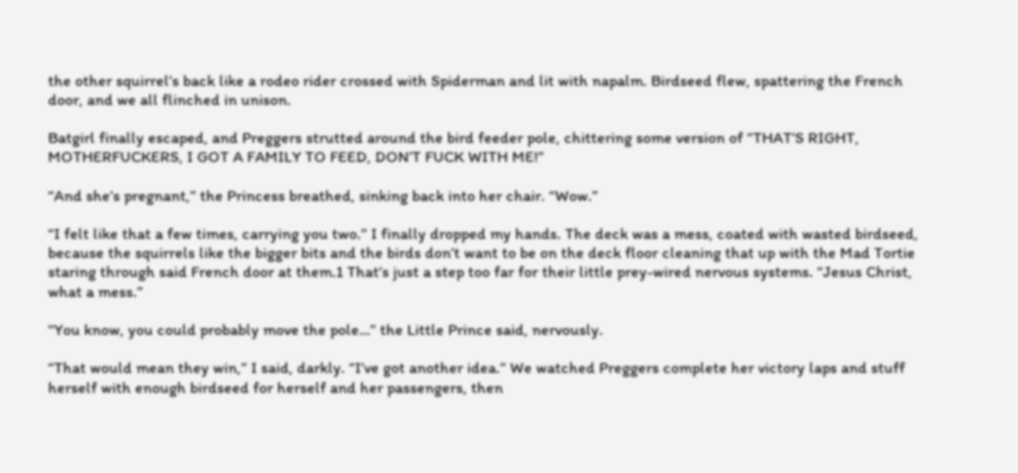the other squirrel’s back like a rodeo rider crossed with Spiderman and lit with napalm. Birdseed flew, spattering the French door, and we all flinched in unison.

Batgirl finally escaped, and Preggers strutted around the bird feeder pole, chittering some version of “THAT’S RIGHT, MOTHERFUCKERS, I GOT A FAMILY TO FEED, DON’T FUCK WITH ME!”

“And she’s pregnant,” the Princess breathed, sinking back into her chair. “Wow.”

“I felt like that a few times, carrying you two.” I finally dropped my hands. The deck was a mess, coated with wasted birdseed, because the squirrels like the bigger bits and the birds don’t want to be on the deck floor cleaning that up with the Mad Tortie staring through said French door at them.1 That’s just a step too far for their little prey-wired nervous systems. “Jesus Christ, what a mess.”

“You know, you could probably move the pole…” the Little Prince said, nervously.

“That would mean they win,” I said, darkly. “I’ve got another idea.” We watched Preggers complete her victory laps and stuff herself with enough birdseed for herself and her passengers, then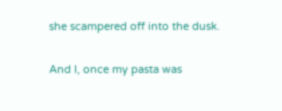she scampered off into the dusk.

And I, once my pasta was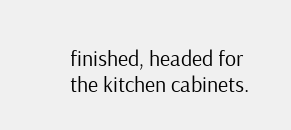finished, headed for the kitchen cabinets.